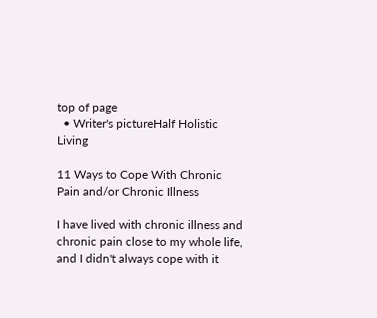top of page
  • Writer's pictureHalf Holistic Living

11 Ways to Cope With Chronic Pain and/or Chronic Illness

I have lived with chronic illness and chronic pain close to my whole life, and I didn't always cope with it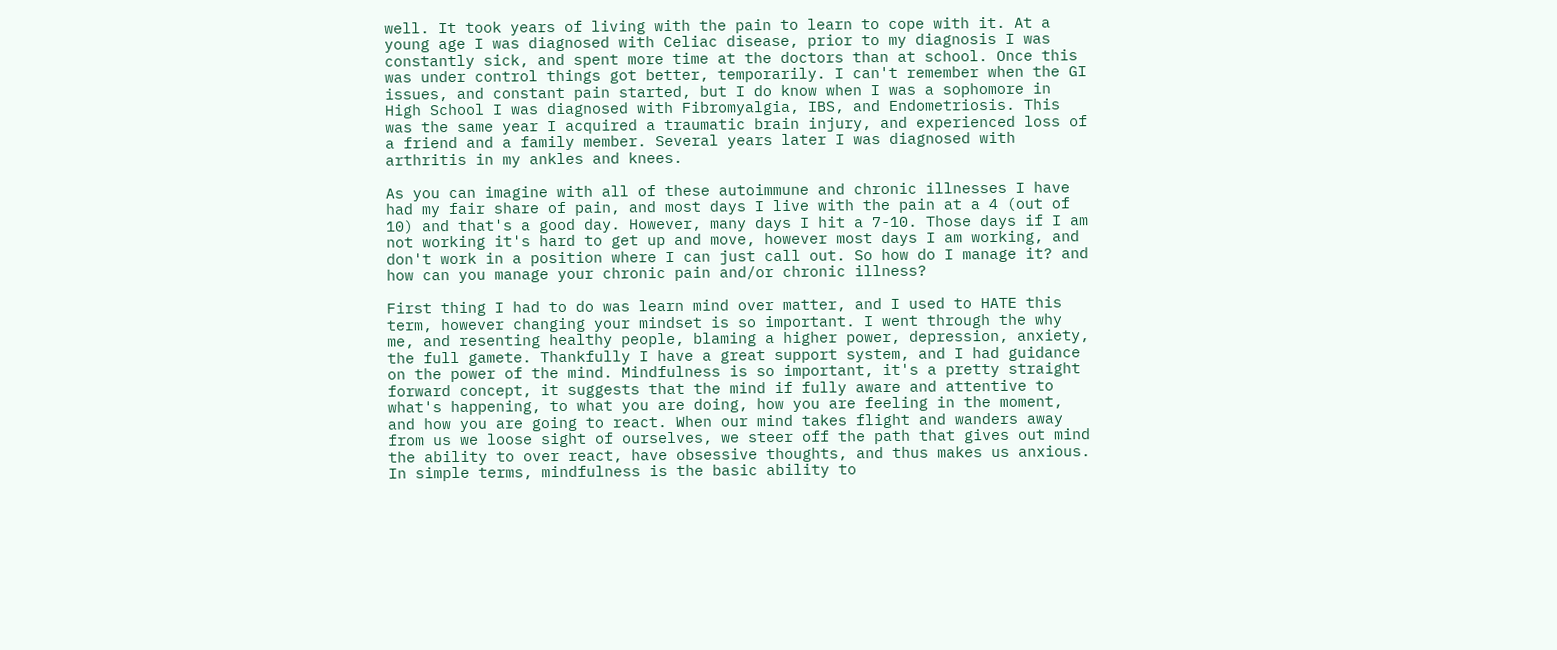well. It took years of living with the pain to learn to cope with it. At a young age I was diagnosed with Celiac disease, prior to my diagnosis I was constantly sick, and spent more time at the doctors than at school. Once this was under control things got better, temporarily. I can't remember when the GI issues, and constant pain started, but I do know when I was a sophomore in High School I was diagnosed with Fibromyalgia, IBS, and Endometriosis. This was the same year I acquired a traumatic brain injury, and experienced loss of a friend and a family member. Several years later I was diagnosed with arthritis in my ankles and knees.

As you can imagine with all of these autoimmune and chronic illnesses I have had my fair share of pain, and most days I live with the pain at a 4 (out of 10) and that's a good day. However, many days I hit a 7-10. Those days if I am not working it's hard to get up and move, however most days I am working, and don't work in a position where I can just call out. So how do I manage it? and how can you manage your chronic pain and/or chronic illness?

First thing I had to do was learn mind over matter, and I used to HATE this term, however changing your mindset is so important. I went through the why me, and resenting healthy people, blaming a higher power, depression, anxiety, the full gamete. Thankfully I have a great support system, and I had guidance on the power of the mind. Mindfulness is so important, it's a pretty straight forward concept, it suggests that the mind if fully aware and attentive to what's happening, to what you are doing, how you are feeling in the moment, and how you are going to react. When our mind takes flight and wanders away from us we loose sight of ourselves, we steer off the path that gives out mind the ability to over react, have obsessive thoughts, and thus makes us anxious. In simple terms, mindfulness is the basic ability to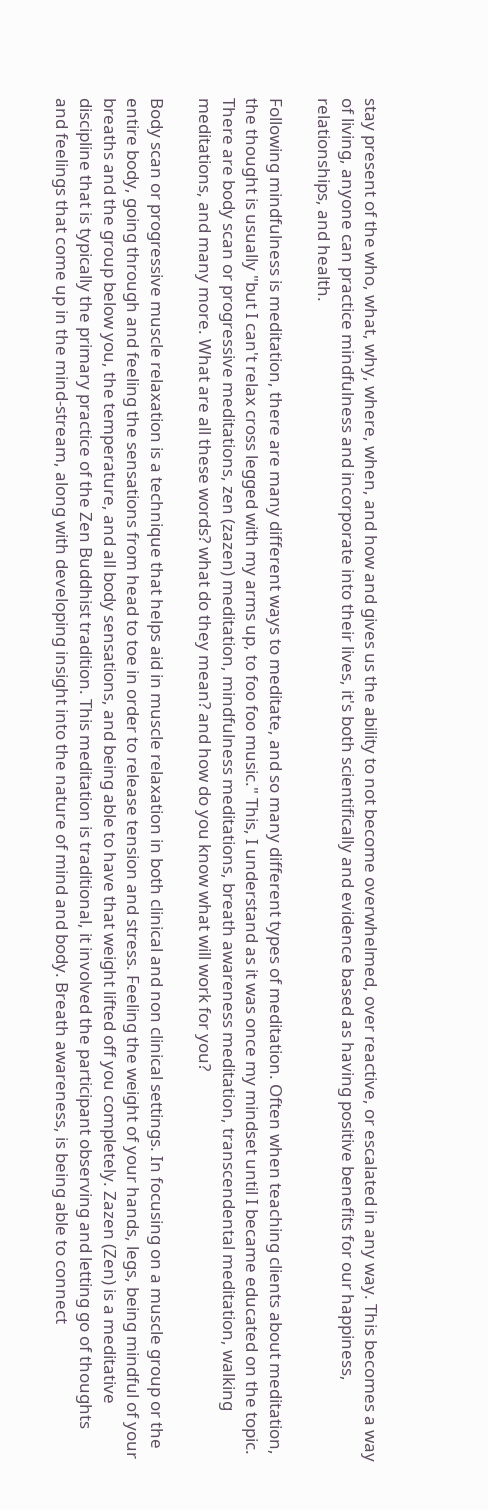stay present of the who, what, why, where, when, and how and gives us the ability to not become overwhelmed, over reactive, or escalated in any way. This becomes a way of living, anyone can practice mindfulness and incorporate into their lives, it's both scientifically and evidence based as having positive benefits for our happiness, relationships, and health.

Following mindfulness is meditation, there are many different ways to meditate, and so many different types of meditation. Often when teaching clients about meditation, the thought is usually "but I can't relax cross legged with my arms up, to foo foo music." This, I understand as it was once my mindset until I became educated on the topic. There are body scan or progressive meditations, zen (zazen) meditation, mindfulness meditations, breath awareness meditation, transcendental meditation, walking meditations, and many more. What are all these words? what do they mean? and how do you know what will work for you?

Body scan or progressive muscle relaxation is a technique that helps aid in muscle relaxation in both clinical and non clinical settings. In focusing on a muscle group or the entire body, going through and feeling the sensations from head to toe in order to release tension and stress. Feeling the weight of your hands, legs, being mindful of your breaths and the group below you, the temperature, and all body sensations, and being able to have that weight lifted off you completely. Zazen (Zen) is a meditative discipline that is typically the primary practice of the Zen Buddhist tradition. This meditation is traditional, it involved the participant observing and letting go of thoughts and feelings that come up in the mind-stream, along with developing insight into the nature of mind and body. Breath awareness, is being able to connect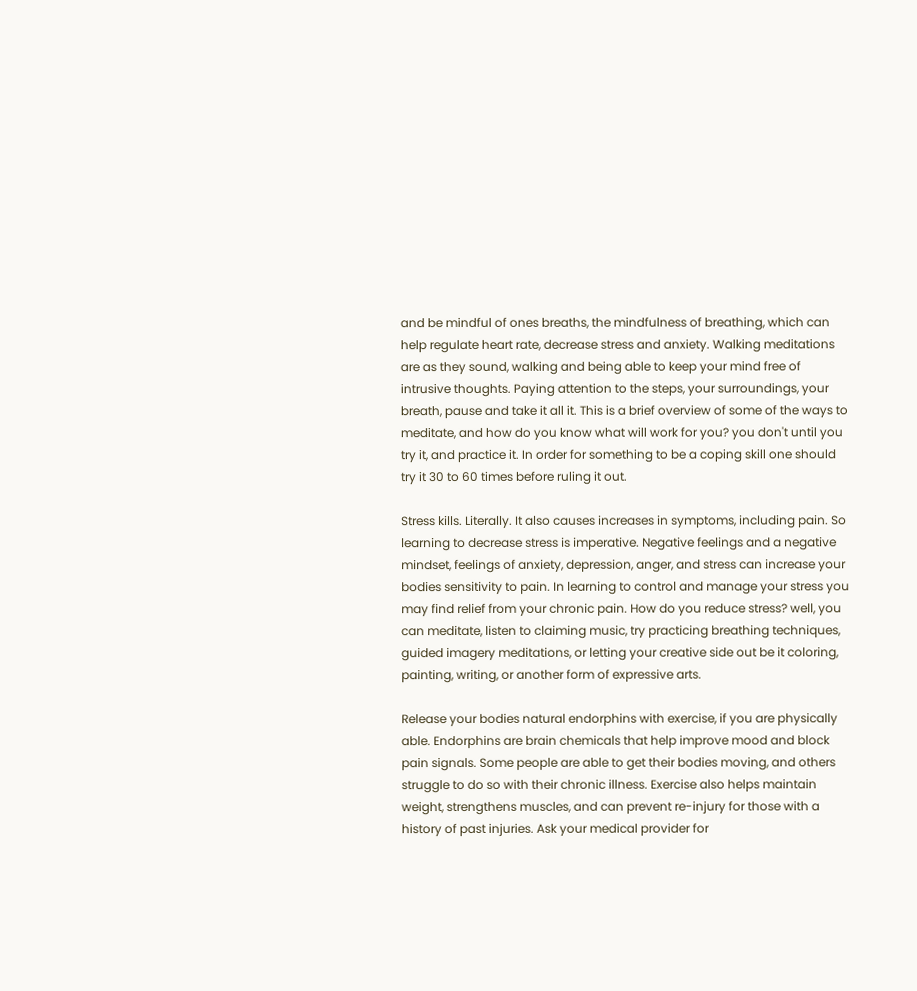and be mindful of ones breaths, the mindfulness of breathing, which can help regulate heart rate, decrease stress and anxiety. Walking meditations are as they sound, walking and being able to keep your mind free of intrusive thoughts. Paying attention to the steps, your surroundings, your breath, pause and take it all it. This is a brief overview of some of the ways to meditate, and how do you know what will work for you? you don't until you try it, and practice it. In order for something to be a coping skill one should try it 30 to 60 times before ruling it out.

Stress kills. Literally. It also causes increases in symptoms, including pain. So learning to decrease stress is imperative. Negative feelings and a negative mindset, feelings of anxiety, depression, anger, and stress can increase your bodies sensitivity to pain. In learning to control and manage your stress you may find relief from your chronic pain. How do you reduce stress? well, you can meditate, listen to claiming music, try practicing breathing techniques, guided imagery meditations, or letting your creative side out be it coloring, painting, writing, or another form of expressive arts.

Release your bodies natural endorphins with exercise, if you are physically able. Endorphins are brain chemicals that help improve mood and block pain signals. Some people are able to get their bodies moving, and others struggle to do so with their chronic illness. Exercise also helps maintain weight, strengthens muscles, and can prevent re-injury for those with a history of past injuries. Ask your medical provider for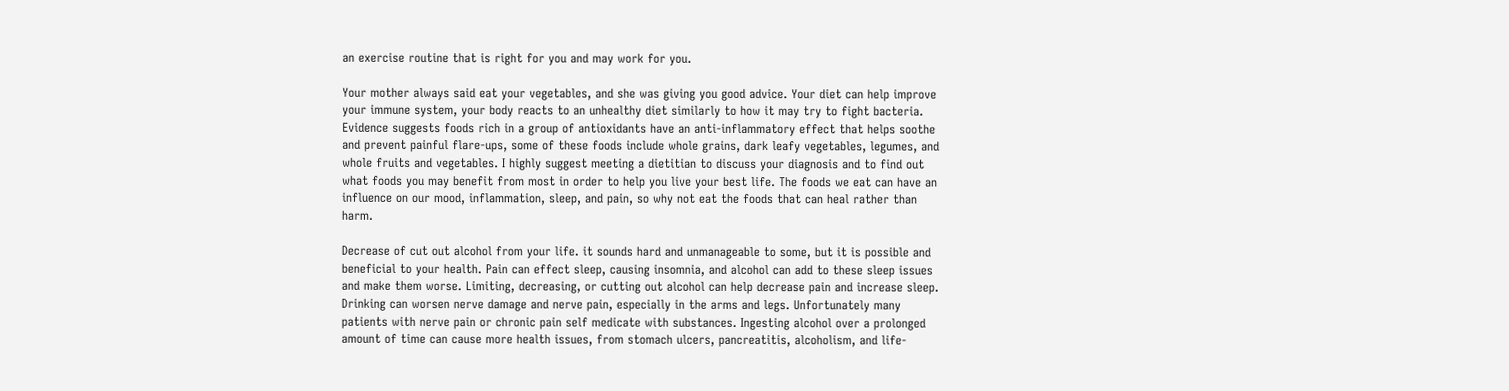an exercise routine that is right for you and may work for you.

Your mother always said eat your vegetables, and she was giving you good advice. Your diet can help improve your immune system, your body reacts to an unhealthy diet similarly to how it may try to fight bacteria. Evidence suggests foods rich in a group of antioxidants have an anti-inflammatory effect that helps soothe and prevent painful flare-ups, some of these foods include whole grains, dark leafy vegetables, legumes, and whole fruits and vegetables. I highly suggest meeting a dietitian to discuss your diagnosis and to find out what foods you may benefit from most in order to help you live your best life. The foods we eat can have an influence on our mood, inflammation, sleep, and pain, so why not eat the foods that can heal rather than harm.

Decrease of cut out alcohol from your life. it sounds hard and unmanageable to some, but it is possible and beneficial to your health. Pain can effect sleep, causing insomnia, and alcohol can add to these sleep issues and make them worse. Limiting, decreasing, or cutting out alcohol can help decrease pain and increase sleep. Drinking can worsen nerve damage and nerve pain, especially in the arms and legs. Unfortunately many patients with nerve pain or chronic pain self medicate with substances. Ingesting alcohol over a prolonged amount of time can cause more health issues, from stomach ulcers, pancreatitis, alcoholism, and life-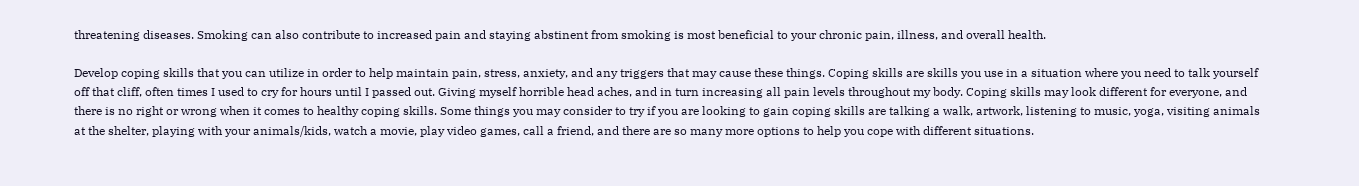threatening diseases. Smoking can also contribute to increased pain and staying abstinent from smoking is most beneficial to your chronic pain, illness, and overall health.

Develop coping skills that you can utilize in order to help maintain pain, stress, anxiety, and any triggers that may cause these things. Coping skills are skills you use in a situation where you need to talk yourself off that cliff, often times I used to cry for hours until I passed out. Giving myself horrible head aches, and in turn increasing all pain levels throughout my body. Coping skills may look different for everyone, and there is no right or wrong when it comes to healthy coping skills. Some things you may consider to try if you are looking to gain coping skills are talking a walk, artwork, listening to music, yoga, visiting animals at the shelter, playing with your animals/kids, watch a movie, play video games, call a friend, and there are so many more options to help you cope with different situations.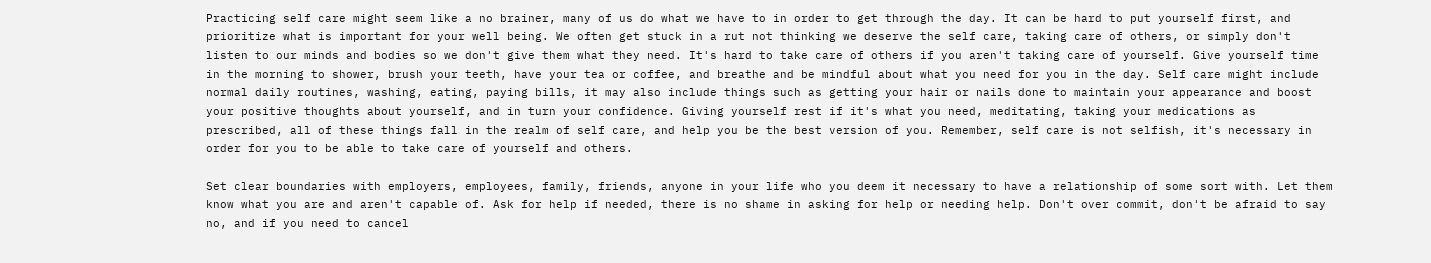Practicing self care might seem like a no brainer, many of us do what we have to in order to get through the day. It can be hard to put yourself first, and prioritize what is important for your well being. We often get stuck in a rut not thinking we deserve the self care, taking care of others, or simply don't listen to our minds and bodies so we don't give them what they need. It's hard to take care of others if you aren't taking care of yourself. Give yourself time in the morning to shower, brush your teeth, have your tea or coffee, and breathe and be mindful about what you need for you in the day. Self care might include normal daily routines, washing, eating, paying bills, it may also include things such as getting your hair or nails done to maintain your appearance and boost your positive thoughts about yourself, and in turn your confidence. Giving yourself rest if it's what you need, meditating, taking your medications as prescribed, all of these things fall in the realm of self care, and help you be the best version of you. Remember, self care is not selfish, it's necessary in order for you to be able to take care of yourself and others.

Set clear boundaries with employers, employees, family, friends, anyone in your life who you deem it necessary to have a relationship of some sort with. Let them know what you are and aren't capable of. Ask for help if needed, there is no shame in asking for help or needing help. Don't over commit, don't be afraid to say no, and if you need to cancel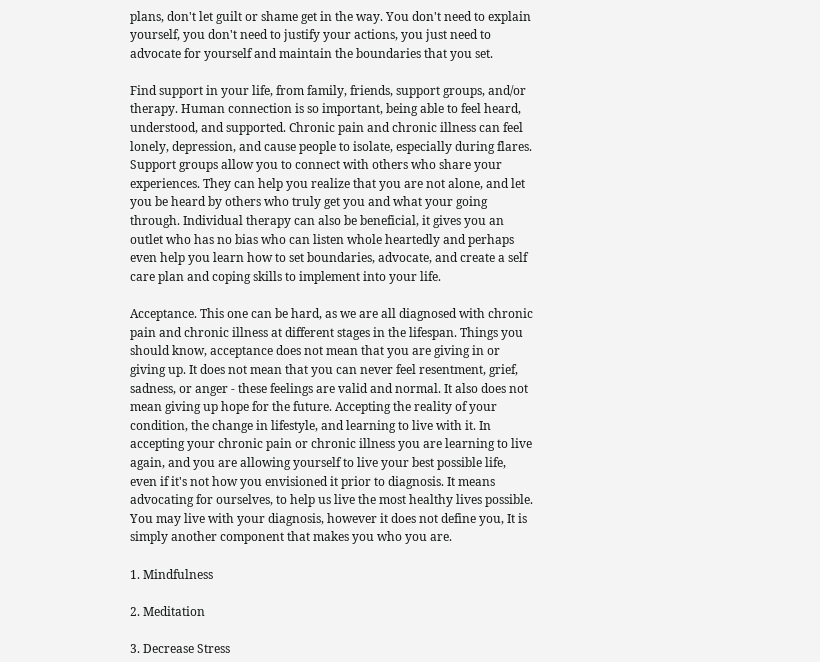plans, don't let guilt or shame get in the way. You don't need to explain yourself, you don't need to justify your actions, you just need to advocate for yourself and maintain the boundaries that you set.

Find support in your life, from family, friends, support groups, and/or therapy. Human connection is so important, being able to feel heard, understood, and supported. Chronic pain and chronic illness can feel lonely, depression, and cause people to isolate, especially during flares. Support groups allow you to connect with others who share your experiences. They can help you realize that you are not alone, and let you be heard by others who truly get you and what your going through. Individual therapy can also be beneficial, it gives you an outlet who has no bias who can listen whole heartedly and perhaps even help you learn how to set boundaries, advocate, and create a self care plan and coping skills to implement into your life.

Acceptance. This one can be hard, as we are all diagnosed with chronic pain and chronic illness at different stages in the lifespan. Things you should know, acceptance does not mean that you are giving in or giving up. It does not mean that you can never feel resentment, grief, sadness, or anger - these feelings are valid and normal. It also does not mean giving up hope for the future. Accepting the reality of your condition, the change in lifestyle, and learning to live with it. In accepting your chronic pain or chronic illness you are learning to live again, and you are allowing yourself to live your best possible life, even if it's not how you envisioned it prior to diagnosis. It means advocating for ourselves, to help us live the most healthy lives possible. You may live with your diagnosis, however it does not define you, It is simply another component that makes you who you are.

1. Mindfulness

2. Meditation

3. Decrease Stress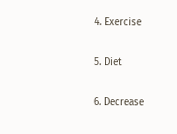4. Exercise

5. Diet

6. Decrease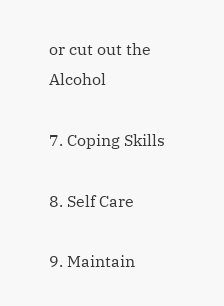or cut out the Alcohol

7. Coping Skills

8. Self Care

9. Maintain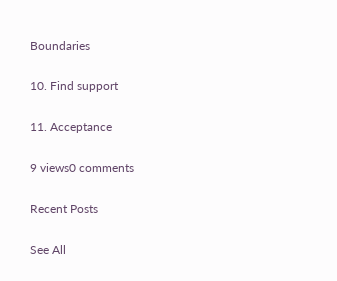Boundaries

10. Find support

11. Acceptance

9 views0 comments

Recent Posts

See All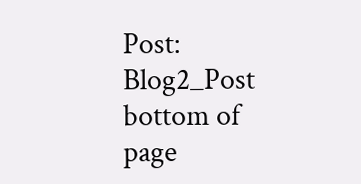Post: Blog2_Post
bottom of page